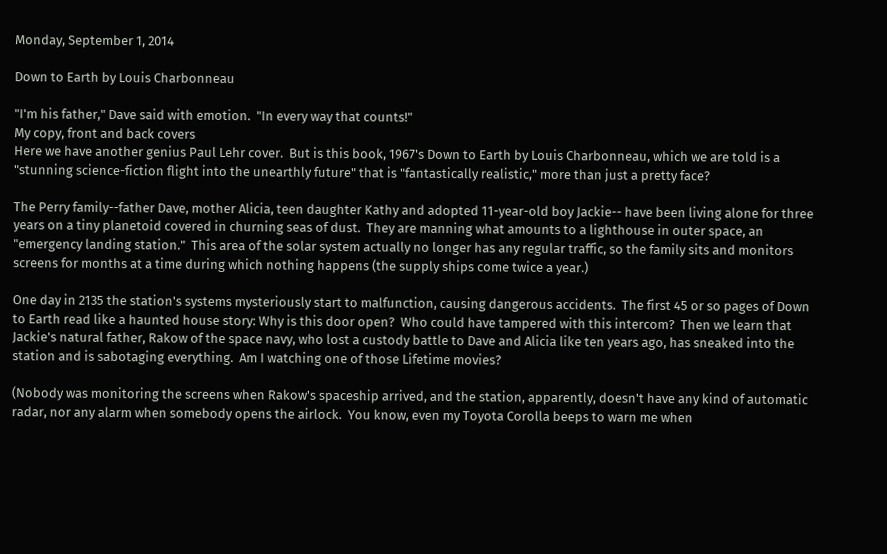Monday, September 1, 2014

Down to Earth by Louis Charbonneau

"I'm his father," Dave said with emotion.  "In every way that counts!"
My copy, front and back covers
Here we have another genius Paul Lehr cover.  But is this book, 1967's Down to Earth by Louis Charbonneau, which we are told is a "stunning science-fiction flight into the unearthly future" that is "fantastically realistic," more than just a pretty face?

The Perry family--father Dave, mother Alicia, teen daughter Kathy and adopted 11-year-old boy Jackie-- have been living alone for three years on a tiny planetoid covered in churning seas of dust.  They are manning what amounts to a lighthouse in outer space, an "emergency landing station."  This area of the solar system actually no longer has any regular traffic, so the family sits and monitors screens for months at a time during which nothing happens (the supply ships come twice a year.)

One day in 2135 the station's systems mysteriously start to malfunction, causing dangerous accidents.  The first 45 or so pages of Down to Earth read like a haunted house story: Why is this door open?  Who could have tampered with this intercom?  Then we learn that Jackie's natural father, Rakow of the space navy, who lost a custody battle to Dave and Alicia like ten years ago, has sneaked into the station and is sabotaging everything.  Am I watching one of those Lifetime movies?

(Nobody was monitoring the screens when Rakow's spaceship arrived, and the station, apparently, doesn't have any kind of automatic radar, nor any alarm when somebody opens the airlock.  You know, even my Toyota Corolla beeps to warn me when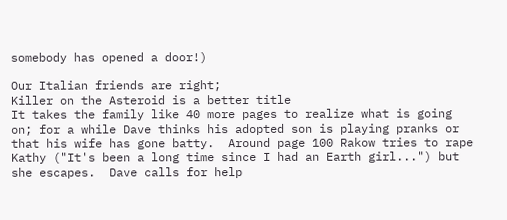somebody has opened a door!)

Our Italian friends are right;
Killer on the Asteroid is a better title
It takes the family like 40 more pages to realize what is going on; for a while Dave thinks his adopted son is playing pranks or that his wife has gone batty.  Around page 100 Rakow tries to rape Kathy ("It's been a long time since I had an Earth girl...") but she escapes.  Dave calls for help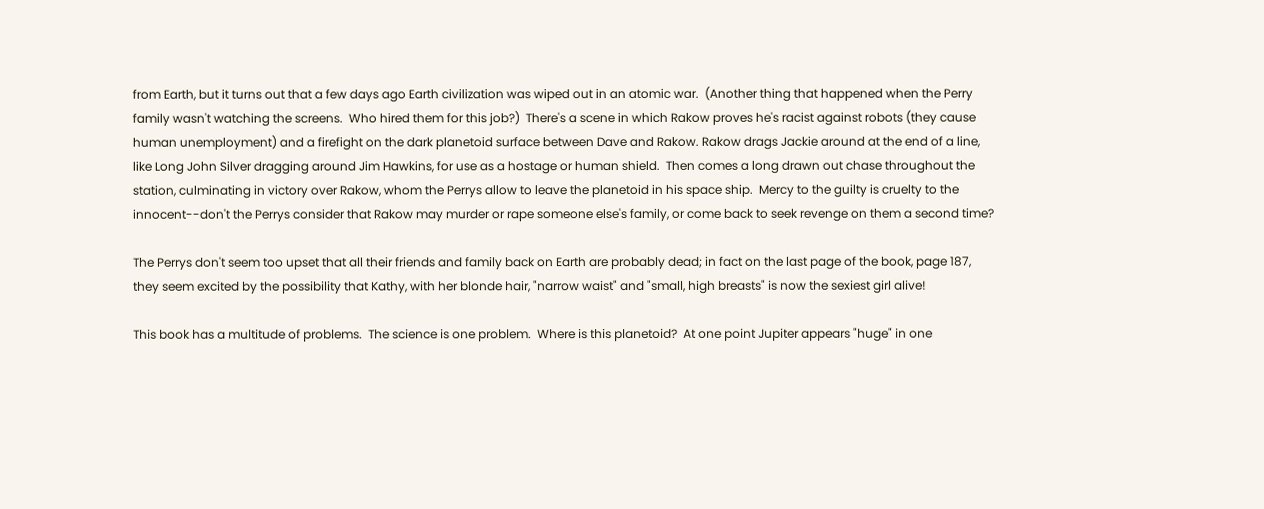from Earth, but it turns out that a few days ago Earth civilization was wiped out in an atomic war.  (Another thing that happened when the Perry family wasn't watching the screens.  Who hired them for this job?)  There's a scene in which Rakow proves he's racist against robots (they cause human unemployment) and a firefight on the dark planetoid surface between Dave and Rakow. Rakow drags Jackie around at the end of a line, like Long John Silver dragging around Jim Hawkins, for use as a hostage or human shield.  Then comes a long drawn out chase throughout the station, culminating in victory over Rakow, whom the Perrys allow to leave the planetoid in his space ship.  Mercy to the guilty is cruelty to the innocent--don't the Perrys consider that Rakow may murder or rape someone else's family, or come back to seek revenge on them a second time?

The Perrys don't seem too upset that all their friends and family back on Earth are probably dead; in fact on the last page of the book, page 187, they seem excited by the possibility that Kathy, with her blonde hair, "narrow waist" and "small, high breasts" is now the sexiest girl alive!

This book has a multitude of problems.  The science is one problem.  Where is this planetoid?  At one point Jupiter appears "huge" in one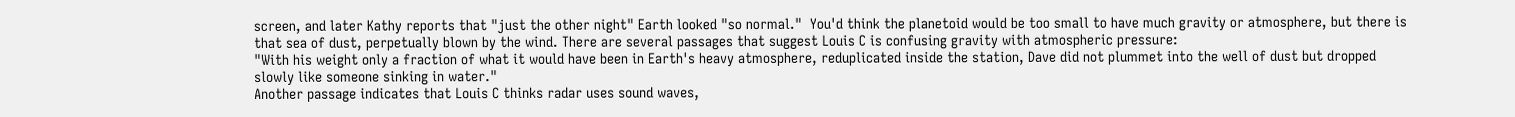screen, and later Kathy reports that "just the other night" Earth looked "so normal."  You'd think the planetoid would be too small to have much gravity or atmosphere, but there is that sea of dust, perpetually blown by the wind. There are several passages that suggest Louis C is confusing gravity with atmospheric pressure:
"With his weight only a fraction of what it would have been in Earth's heavy atmosphere, reduplicated inside the station, Dave did not plummet into the well of dust but dropped slowly like someone sinking in water."
Another passage indicates that Louis C thinks radar uses sound waves,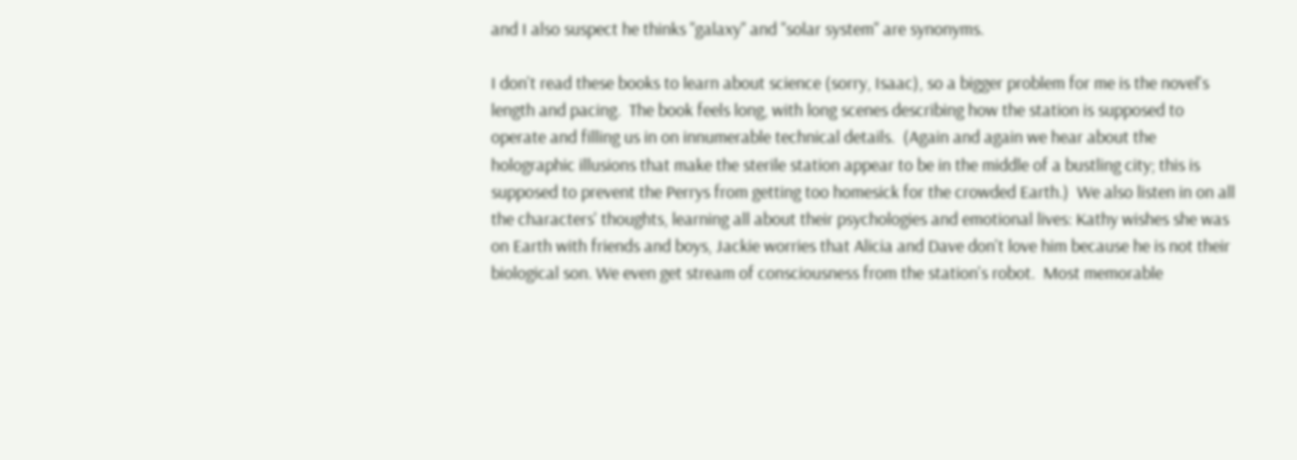and I also suspect he thinks "galaxy" and "solar system" are synonyms.

I don't read these books to learn about science (sorry, Isaac), so a bigger problem for me is the novel's length and pacing.  The book feels long, with long scenes describing how the station is supposed to operate and filling us in on innumerable technical details.  (Again and again we hear about the holographic illusions that make the sterile station appear to be in the middle of a bustling city; this is supposed to prevent the Perrys from getting too homesick for the crowded Earth.)  We also listen in on all the characters' thoughts, learning all about their psychologies and emotional lives: Kathy wishes she was on Earth with friends and boys, Jackie worries that Alicia and Dave don't love him because he is not their biological son. We even get stream of consciousness from the station's robot.  Most memorable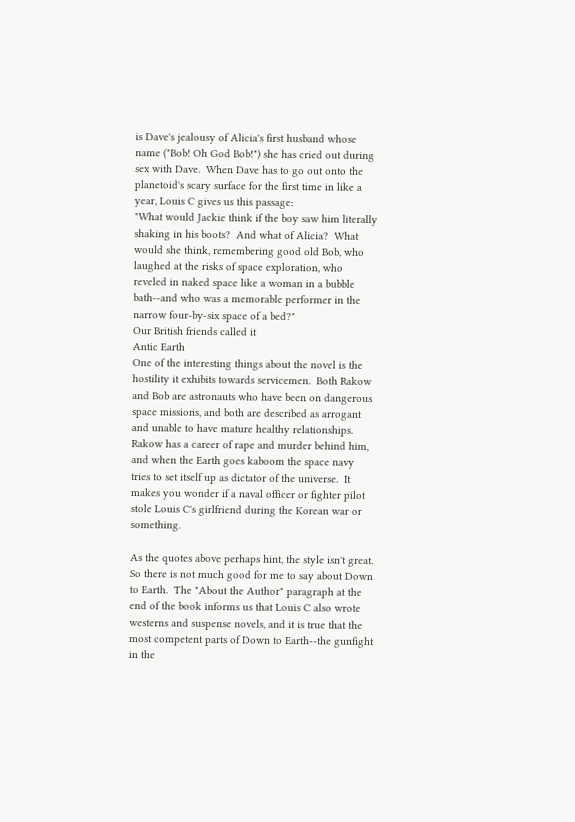is Dave's jealousy of Alicia's first husband whose name ("Bob! Oh God Bob!") she has cried out during sex with Dave.  When Dave has to go out onto the planetoid's scary surface for the first time in like a year, Louis C gives us this passage:
"What would Jackie think if the boy saw him literally shaking in his boots?  And what of Alicia?  What would she think, remembering good old Bob, who laughed at the risks of space exploration, who reveled in naked space like a woman in a bubble bath--and who was a memorable performer in the narrow four-by-six space of a bed?"
Our British friends called it
Antic Earth
One of the interesting things about the novel is the hostility it exhibits towards servicemen.  Both Rakow and Bob are astronauts who have been on dangerous space missions, and both are described as arrogant and unable to have mature healthy relationships.  Rakow has a career of rape and murder behind him, and when the Earth goes kaboom the space navy tries to set itself up as dictator of the universe.  It makes you wonder if a naval officer or fighter pilot stole Louis C's girlfriend during the Korean war or something.

As the quotes above perhaps hint, the style isn't great.  So there is not much good for me to say about Down to Earth.  The "About the Author" paragraph at the end of the book informs us that Louis C also wrote westerns and suspense novels, and it is true that the most competent parts of Down to Earth--the gunfight in the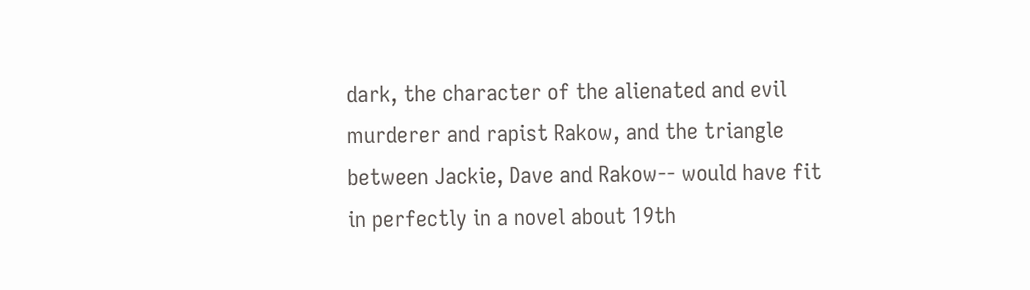dark, the character of the alienated and evil murderer and rapist Rakow, and the triangle between Jackie, Dave and Rakow-- would have fit in perfectly in a novel about 19th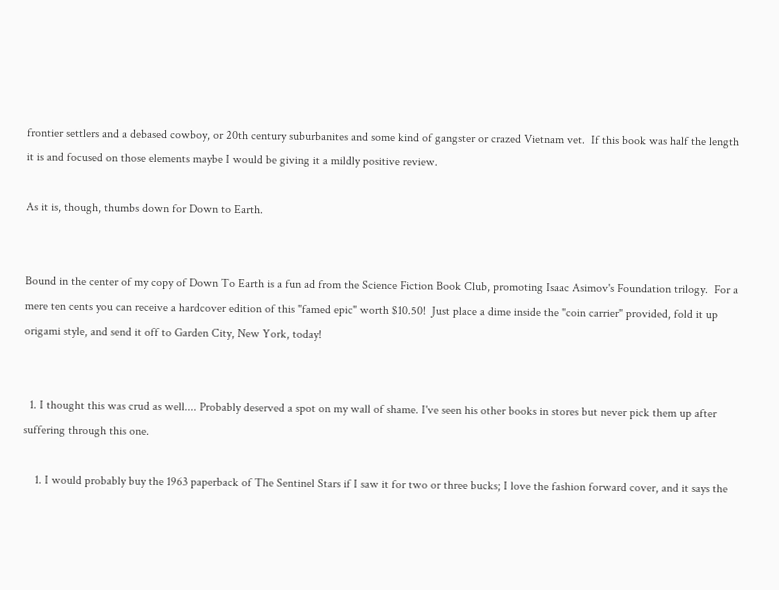frontier settlers and a debased cowboy, or 20th century suburbanites and some kind of gangster or crazed Vietnam vet.  If this book was half the length it is and focused on those elements maybe I would be giving it a mildly positive review.

As it is, though, thumbs down for Down to Earth.


Bound in the center of my copy of Down To Earth is a fun ad from the Science Fiction Book Club, promoting Isaac Asimov's Foundation trilogy.  For a mere ten cents you can receive a hardcover edition of this "famed epic" worth $10.50!  Just place a dime inside the "coin carrier" provided, fold it up origami style, and send it off to Garden City, New York, today!


  1. I thought this was crud as well.... Probably deserved a spot on my wall of shame. I've seen his other books in stores but never pick them up after suffering through this one.

    1. I would probably buy the 1963 paperback of The Sentinel Stars if I saw it for two or three bucks; I love the fashion forward cover, and it says the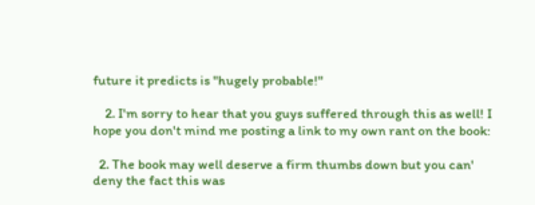future it predicts is "hugely probable!"

    2. I'm sorry to hear that you guys suffered through this as well! I hope you don't mind me posting a link to my own rant on the book:

  2. The book may well deserve a firm thumbs down but you can' deny the fact this was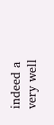indeed a very well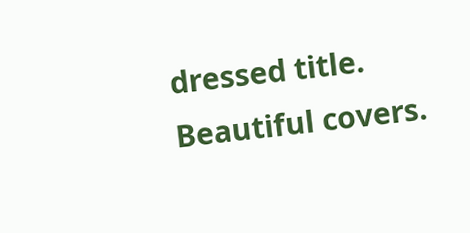dressed title. Beautiful covers.